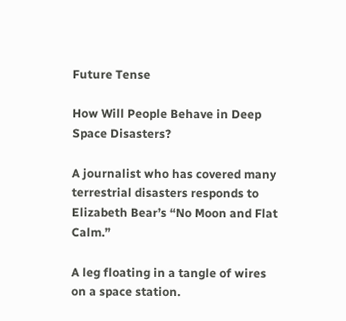Future Tense

How Will People Behave in Deep Space Disasters?

A journalist who has covered many terrestrial disasters responds to Elizabeth Bear’s “No Moon and Flat Calm.”

A leg floating in a tangle of wires on a space station.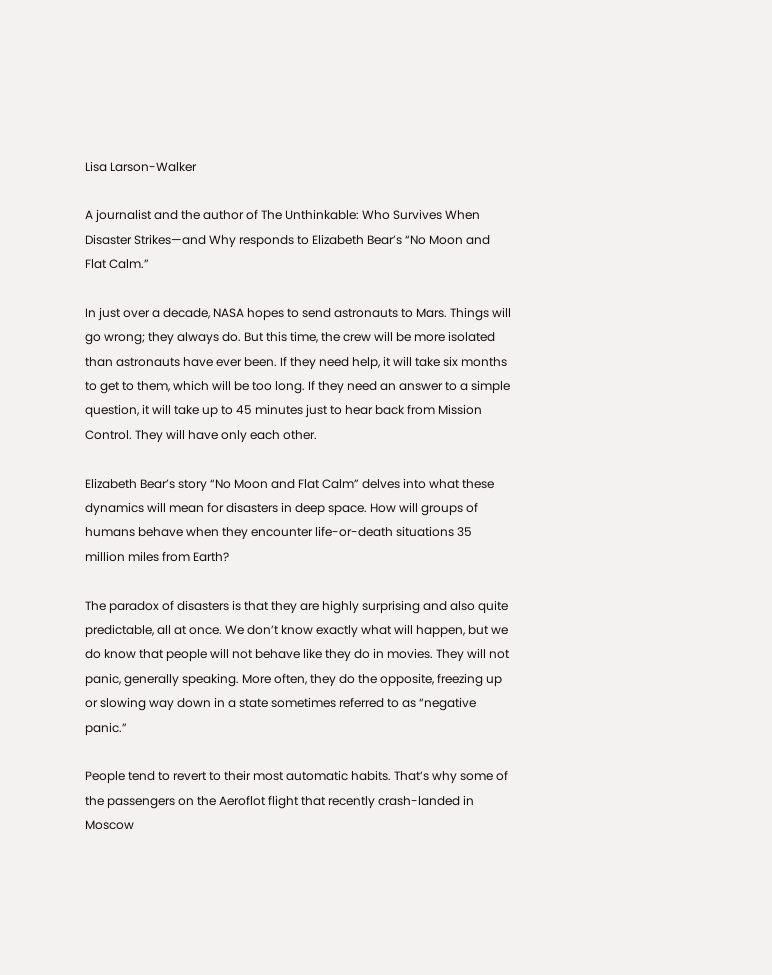Lisa Larson-Walker

A journalist and the author of The Unthinkable: Who Survives When Disaster Strikes—and Why responds to Elizabeth Bear’s “No Moon and Flat Calm.”

In just over a decade, NASA hopes to send astronauts to Mars. Things will go wrong; they always do. But this time, the crew will be more isolated than astronauts have ever been. If they need help, it will take six months to get to them, which will be too long. If they need an answer to a simple question, it will take up to 45 minutes just to hear back from Mission Control. They will have only each other.

Elizabeth Bear’s story “No Moon and Flat Calm” delves into what these dynamics will mean for disasters in deep space. How will groups of humans behave when they encounter life-or-death situations 35 million miles from Earth?

The paradox of disasters is that they are highly surprising and also quite predictable, all at once. We don’t know exactly what will happen, but we do know that people will not behave like they do in movies. They will not panic, generally speaking. More often, they do the opposite, freezing up or slowing way down in a state sometimes referred to as “negative panic.”

People tend to revert to their most automatic habits. That’s why some of the passengers on the Aeroflot flight that recently crash-landed in Moscow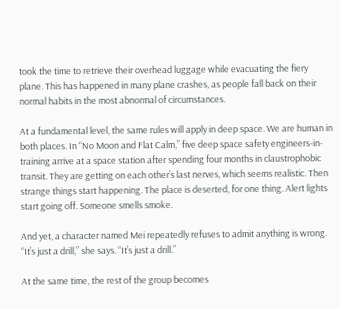took the time to retrieve their overhead luggage while evacuating the fiery plane. This has happened in many plane crashes, as people fall back on their normal habits in the most abnormal of circumstances.

At a fundamental level, the same rules will apply in deep space. We are human in both places. In “No Moon and Flat Calm,” five deep space safety engineers-in-training arrive at a space station after spending four months in claustrophobic transit. They are getting on each other’s last nerves, which seems realistic. Then strange things start happening. The place is deserted, for one thing. Alert lights start going off. Someone smells smoke.

And yet, a character named Mei repeatedly refuses to admit anything is wrong. “It’s just a drill,” she says. “It’s just a drill.”

At the same time, the rest of the group becomes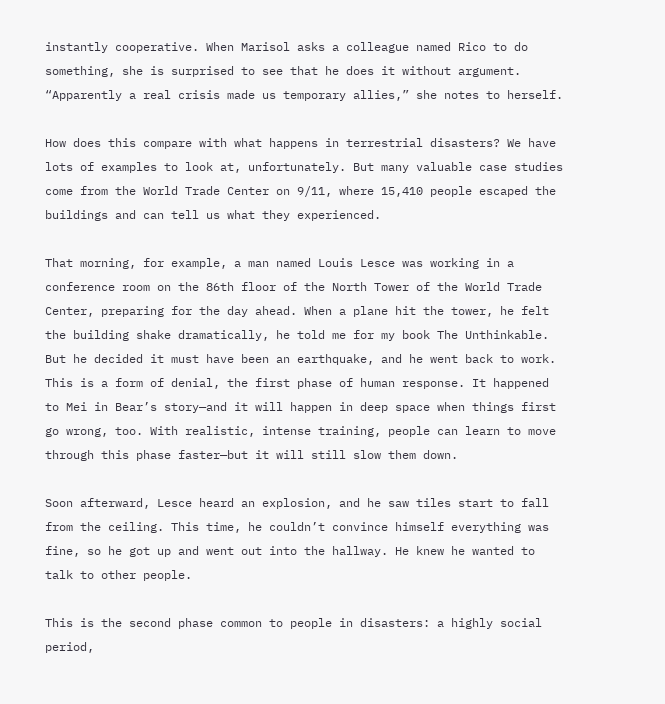instantly cooperative. When Marisol asks a colleague named Rico to do something, she is surprised to see that he does it without argument. “Apparently a real crisis made us temporary allies,” she notes to herself.

How does this compare with what happens in terrestrial disasters? We have lots of examples to look at, unfortunately. But many valuable case studies come from the World Trade Center on 9/11, where 15,410 people escaped the buildings and can tell us what they experienced.

That morning, for example, a man named Louis Lesce was working in a conference room on the 86th floor of the North Tower of the World Trade Center, preparing for the day ahead. When a plane hit the tower, he felt the building shake dramatically, he told me for my book The Unthinkable. But he decided it must have been an earthquake, and he went back to work. This is a form of denial, the first phase of human response. It happened to Mei in Bear’s story—and it will happen in deep space when things first go wrong, too. With realistic, intense training, people can learn to move through this phase faster—but it will still slow them down.

Soon afterward, Lesce heard an explosion, and he saw tiles start to fall from the ceiling. This time, he couldn’t convince himself everything was fine, so he got up and went out into the hallway. He knew he wanted to talk to other people.

This is the second phase common to people in disasters: a highly social period,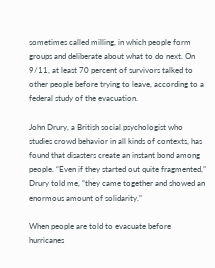sometimes called milling, in which people form groups and deliberate about what to do next. On 9/11, at least 70 percent of survivors talked to other people before trying to leave, according to a federal study of the evacuation.

John Drury, a British social psychologist who studies crowd behavior in all kinds of contexts, has found that disasters create an instant bond among people. “Even if they started out quite fragmented,” Drury told me, “they came together and showed an enormous amount of solidarity.”

When people are told to evacuate before hurricanes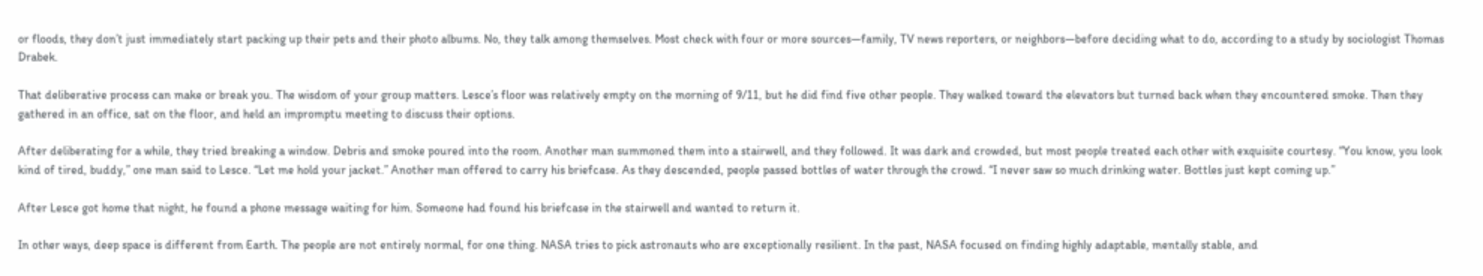or floods, they don’t just immediately start packing up their pets and their photo albums. No, they talk among themselves. Most check with four or more sources—family, TV news reporters, or neighbors—before deciding what to do, according to a study by sociologist Thomas Drabek.

That deliberative process can make or break you. The wisdom of your group matters. Lesce’s floor was relatively empty on the morning of 9/11, but he did find five other people. They walked toward the elevators but turned back when they encountered smoke. Then they gathered in an office, sat on the floor, and held an impromptu meeting to discuss their options.

After deliberating for a while, they tried breaking a window. Debris and smoke poured into the room. Another man summoned them into a stairwell, and they followed. It was dark and crowded, but most people treated each other with exquisite courtesy. “You know, you look kind of tired, buddy,” one man said to Lesce. “Let me hold your jacket.” Another man offered to carry his briefcase. As they descended, people passed bottles of water through the crowd. “I never saw so much drinking water. Bottles just kept coming up.”

After Lesce got home that night, he found a phone message waiting for him. Someone had found his briefcase in the stairwell and wanted to return it.

In other ways, deep space is different from Earth. The people are not entirely normal, for one thing. NASA tries to pick astronauts who are exceptionally resilient. In the past, NASA focused on finding highly adaptable, mentally stable, and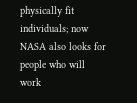physically fit individuals; now NASA also looks for people who will work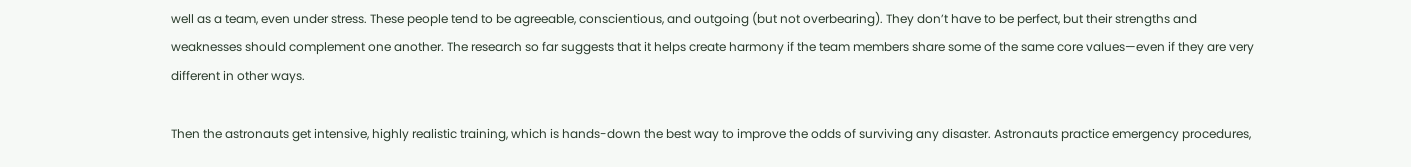well as a team, even under stress. These people tend to be agreeable, conscientious, and outgoing (but not overbearing). They don’t have to be perfect, but their strengths and weaknesses should complement one another. The research so far suggests that it helps create harmony if the team members share some of the same core values—even if they are very different in other ways.

Then the astronauts get intensive, highly realistic training, which is hands-down the best way to improve the odds of surviving any disaster. Astronauts practice emergency procedures,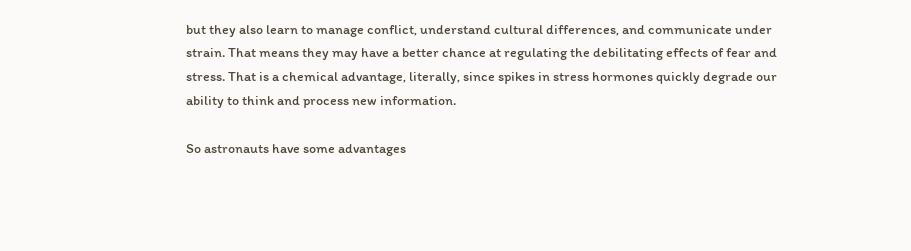but they also learn to manage conflict, understand cultural differences, and communicate under strain. That means they may have a better chance at regulating the debilitating effects of fear and stress. That is a chemical advantage, literally, since spikes in stress hormones quickly degrade our ability to think and process new information.

So astronauts have some advantages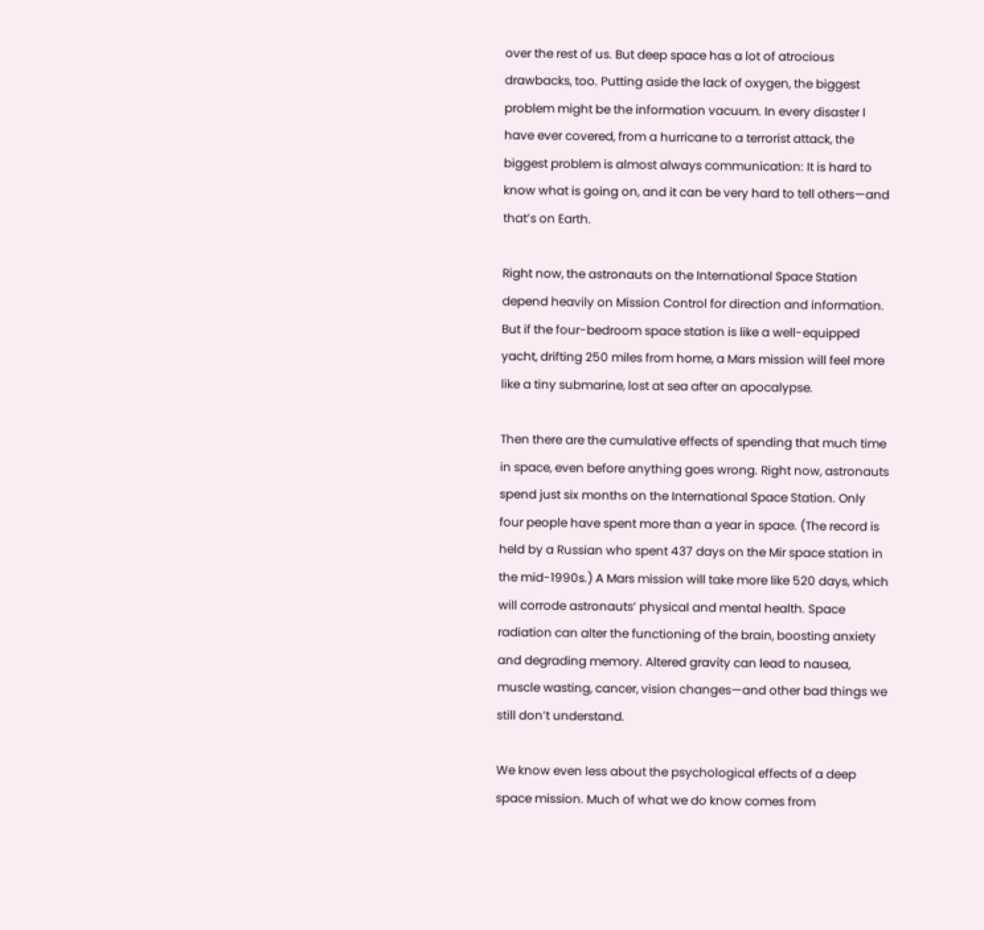over the rest of us. But deep space has a lot of atrocious drawbacks, too. Putting aside the lack of oxygen, the biggest problem might be the information vacuum. In every disaster I have ever covered, from a hurricane to a terrorist attack, the biggest problem is almost always communication: It is hard to know what is going on, and it can be very hard to tell others—and that’s on Earth.

Right now, the astronauts on the International Space Station depend heavily on Mission Control for direction and information. But if the four-bedroom space station is like a well-equipped yacht, drifting 250 miles from home, a Mars mission will feel more like a tiny submarine, lost at sea after an apocalypse.

Then there are the cumulative effects of spending that much time in space, even before anything goes wrong. Right now, astronauts spend just six months on the International Space Station. Only four people have spent more than a year in space. (The record is held by a Russian who spent 437 days on the Mir space station in the mid-1990s.) A Mars mission will take more like 520 days, which will corrode astronauts’ physical and mental health. Space radiation can alter the functioning of the brain, boosting anxiety and degrading memory. Altered gravity can lead to nausea, muscle wasting, cancer, vision changes—and other bad things we still don’t understand.

We know even less about the psychological effects of a deep space mission. Much of what we do know comes from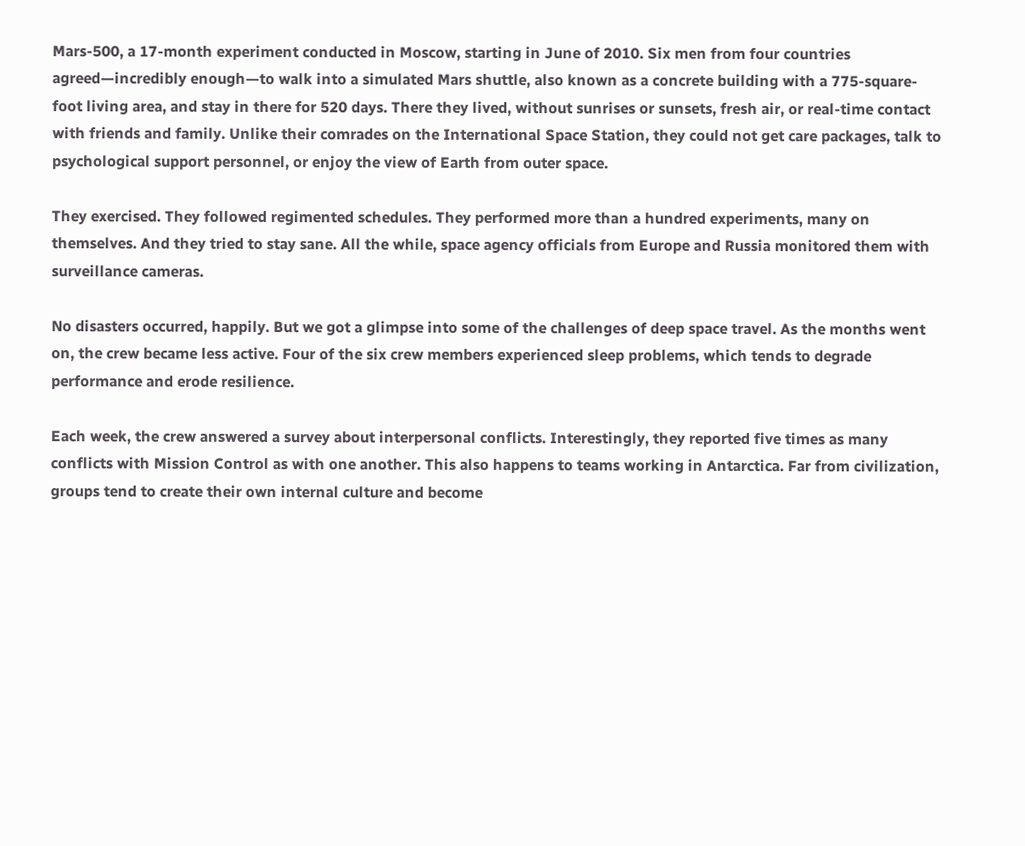Mars-500, a 17-month experiment conducted in Moscow, starting in June of 2010. Six men from four countries agreed—incredibly enough—to walk into a simulated Mars shuttle, also known as a concrete building with a 775-square-foot living area, and stay in there for 520 days. There they lived, without sunrises or sunsets, fresh air, or real-time contact with friends and family. Unlike their comrades on the International Space Station, they could not get care packages, talk to psychological support personnel, or enjoy the view of Earth from outer space.

They exercised. They followed regimented schedules. They performed more than a hundred experiments, many on themselves. And they tried to stay sane. All the while, space agency officials from Europe and Russia monitored them with surveillance cameras.

No disasters occurred, happily. But we got a glimpse into some of the challenges of deep space travel. As the months went on, the crew became less active. Four of the six crew members experienced sleep problems, which tends to degrade performance and erode resilience.

Each week, the crew answered a survey about interpersonal conflicts. Interestingly, they reported five times as many conflicts with Mission Control as with one another. This also happens to teams working in Antarctica. Far from civilization, groups tend to create their own internal culture and become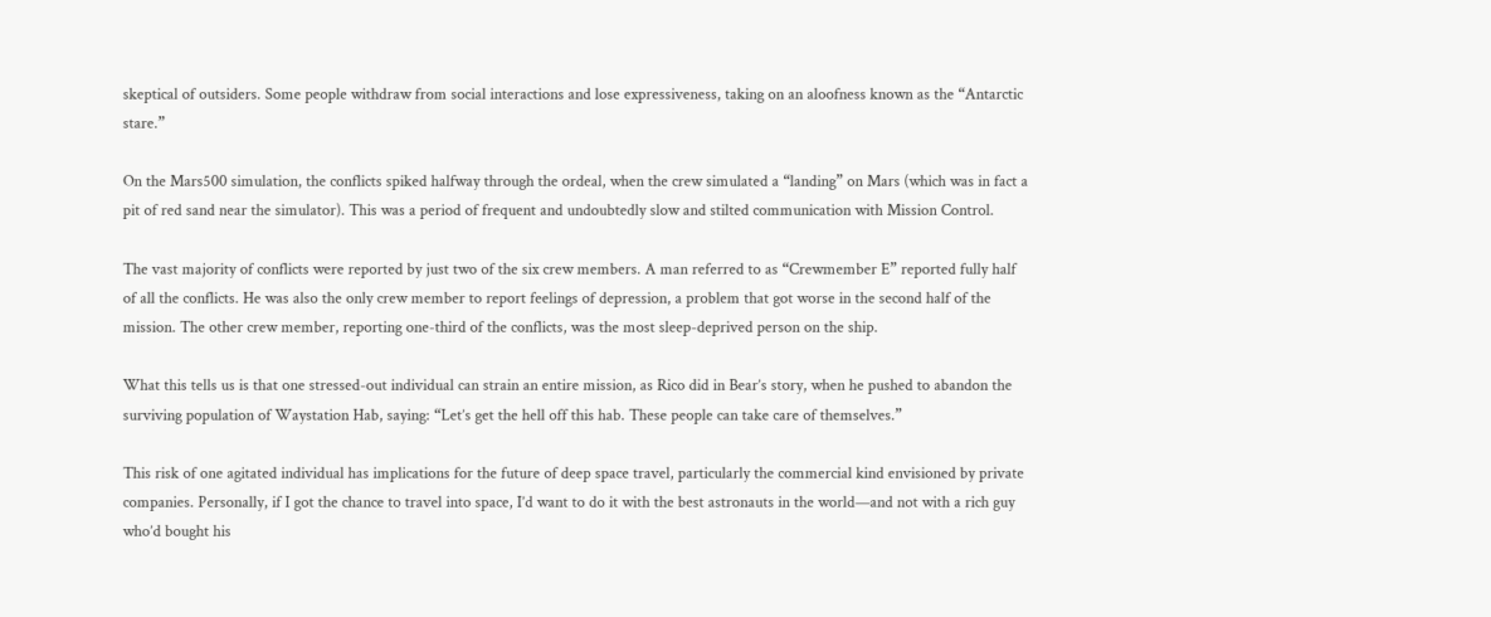skeptical of outsiders. Some people withdraw from social interactions and lose expressiveness, taking on an aloofness known as the “Antarctic stare.”

On the Mars500 simulation, the conflicts spiked halfway through the ordeal, when the crew simulated a “landing” on Mars (which was in fact a pit of red sand near the simulator). This was a period of frequent and undoubtedly slow and stilted communication with Mission Control.

The vast majority of conflicts were reported by just two of the six crew members. A man referred to as “Crewmember E” reported fully half of all the conflicts. He was also the only crew member to report feelings of depression, a problem that got worse in the second half of the mission. The other crew member, reporting one-third of the conflicts, was the most sleep-deprived person on the ship.

What this tells us is that one stressed-out individual can strain an entire mission, as Rico did in Bear’s story, when he pushed to abandon the surviving population of Waystation Hab, saying: “Let’s get the hell off this hab. These people can take care of themselves.”

This risk of one agitated individual has implications for the future of deep space travel, particularly the commercial kind envisioned by private companies. Personally, if I got the chance to travel into space, I’d want to do it with the best astronauts in the world—and not with a rich guy who’d bought his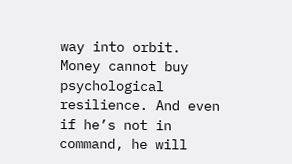way into orbit. Money cannot buy psychological resilience. And even if he’s not in command, he will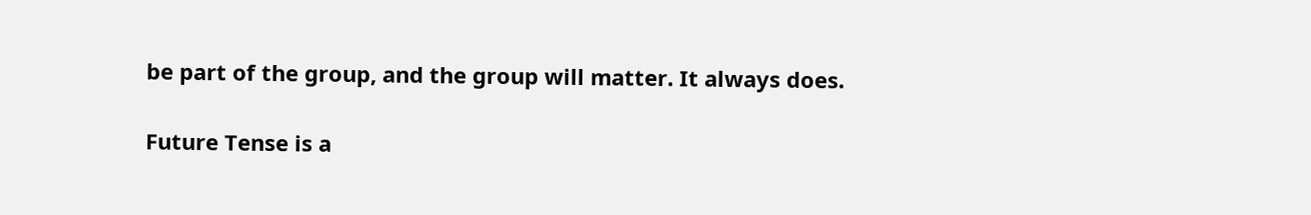be part of the group, and the group will matter. It always does.

Future Tense is a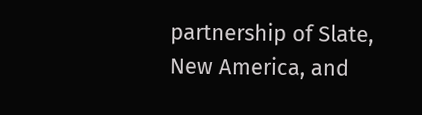partnership of Slate, New America, and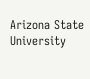Arizona State University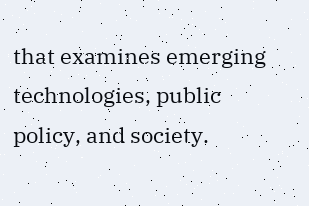that examines emerging technologies, public policy, and society.